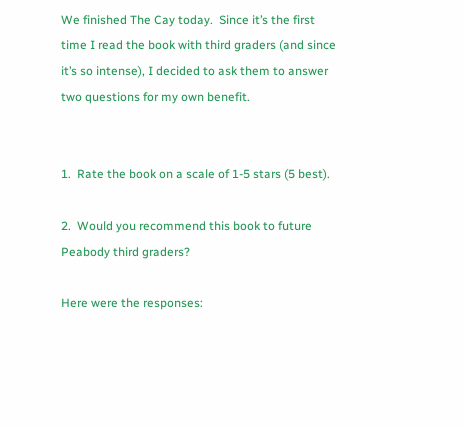We finished The Cay today.  Since it’s the first time I read the book with third graders (and since it’s so intense), I decided to ask them to answer two questions for my own benefit.


1.  Rate the book on a scale of 1-5 stars (5 best).

2.  Would you recommend this book to future Peabody third graders?

Here were the responses: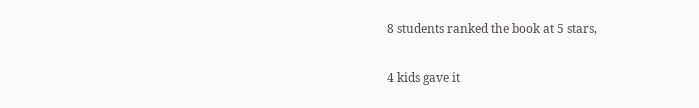8 students ranked the book at 5 stars,

4 kids gave it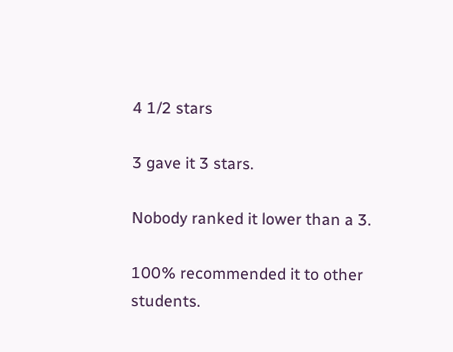4 1/2 stars

3 gave it 3 stars.

Nobody ranked it lower than a 3.

100% recommended it to other students.